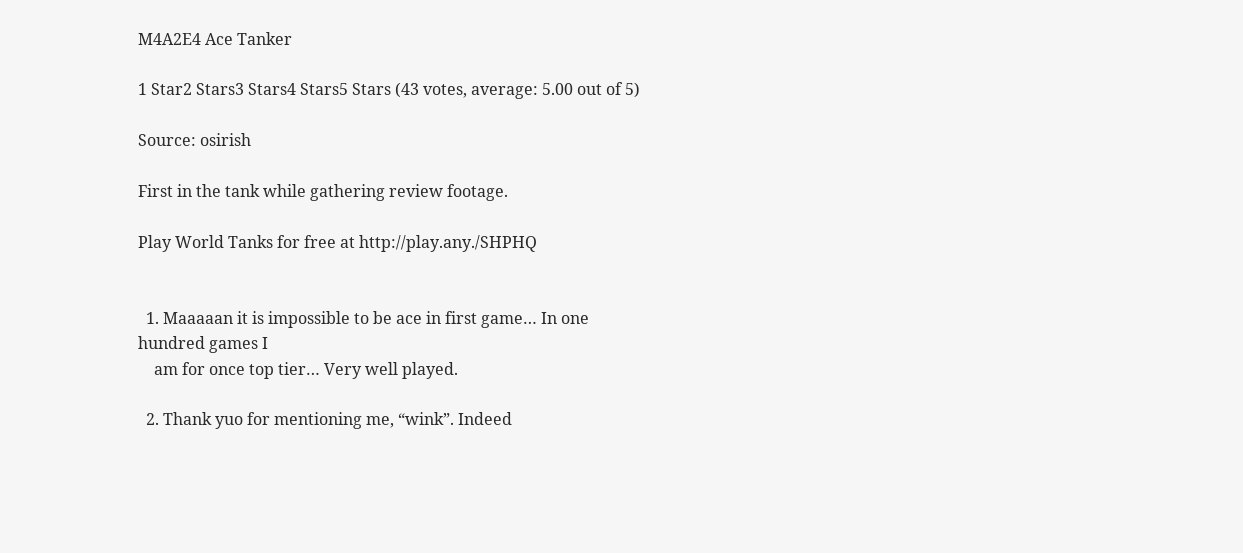M4A2E4 Ace Tanker

1 Star2 Stars3 Stars4 Stars5 Stars (43 votes, average: 5.00 out of 5)

Source: osirish

First in the tank while gathering review footage.

Play World Tanks for free at http://play.any./SHPHQ


  1. Maaaaan it is impossible to be ace in first game… In one hundred games I
    am for once top tier… Very well played.

  2. Thank yuo for mentioning me, “wink”. Indeed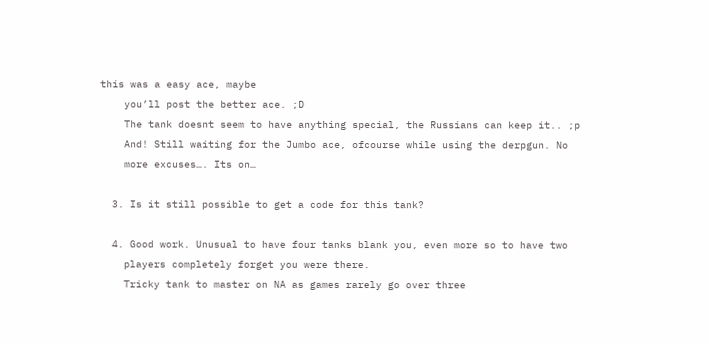this was a easy ace, maybe
    you’ll post the better ace. ;D
    The tank doesnt seem to have anything special, the Russians can keep it.. ;p
    And! Still waiting for the Jumbo ace, ofcourse while using the derpgun. No
    more excuses…. Its on…

  3. Is it still possible to get a code for this tank?

  4. Good work. Unusual to have four tanks blank you, even more so to have two
    players completely forget you were there.
    Tricky tank to master on NA as games rarely go over three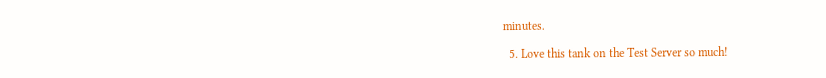minutes.

  5. Love this tank on the Test Server so much!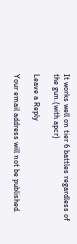It works well on tier 6 battles regardless of the gun.(with apcr)

Leave a Reply

Your email address will not be published.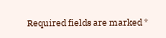Required fields are marked *